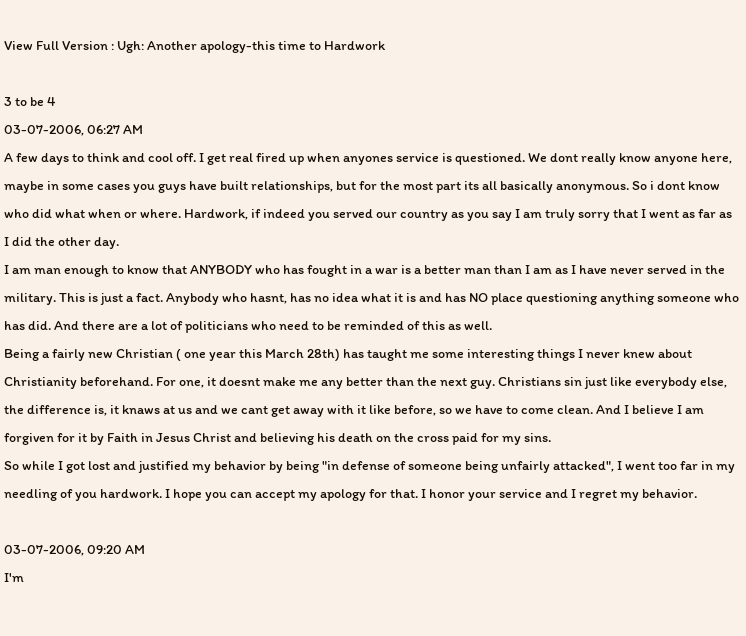View Full Version : Ugh: Another apology-this time to Hardwork

3 to be 4
03-07-2006, 06:27 AM
A few days to think and cool off. I get real fired up when anyones service is questioned. We dont really know anyone here, maybe in some cases you guys have built relationships, but for the most part its all basically anonymous. So i dont know who did what when or where. Hardwork, if indeed you served our country as you say I am truly sorry that I went as far as I did the other day.
I am man enough to know that ANYBODY who has fought in a war is a better man than I am as I have never served in the military. This is just a fact. Anybody who hasnt, has no idea what it is and has NO place questioning anything someone who has did. And there are a lot of politicians who need to be reminded of this as well.
Being a fairly new Christian ( one year this March 28th) has taught me some interesting things I never knew about Christianity beforehand. For one, it doesnt make me any better than the next guy. Christians sin just like everybody else, the difference is, it knaws at us and we cant get away with it like before, so we have to come clean. And I believe I am forgiven for it by Faith in Jesus Christ and believing his death on the cross paid for my sins.
So while I got lost and justified my behavior by being "in defense of someone being unfairly attacked", I went too far in my needling of you hardwork. I hope you can accept my apology for that. I honor your service and I regret my behavior.

03-07-2006, 09:20 AM
I'm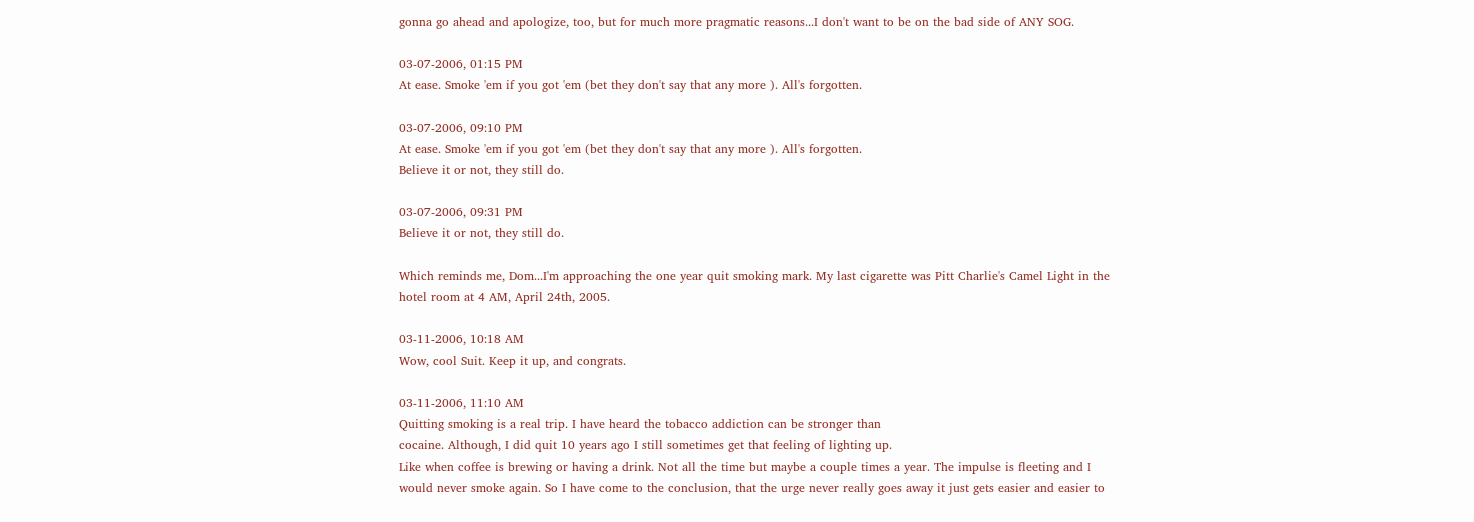gonna go ahead and apologize, too, but for much more pragmatic reasons...I don't want to be on the bad side of ANY SOG.

03-07-2006, 01:15 PM
At ease. Smoke 'em if you got 'em (bet they don't say that any more ). All's forgotten.

03-07-2006, 09:10 PM
At ease. Smoke 'em if you got 'em (bet they don't say that any more ). All's forgotten.
Believe it or not, they still do.

03-07-2006, 09:31 PM
Believe it or not, they still do.

Which reminds me, Dom...I'm approaching the one year quit smoking mark. My last cigarette was Pitt Charlie's Camel Light in the hotel room at 4 AM, April 24th, 2005.

03-11-2006, 10:18 AM
Wow, cool Suit. Keep it up, and congrats.

03-11-2006, 11:10 AM
Quitting smoking is a real trip. I have heard the tobacco addiction can be stronger than
cocaine. Although, I did quit 10 years ago I still sometimes get that feeling of lighting up.
Like when coffee is brewing or having a drink. Not all the time but maybe a couple times a year. The impulse is fleeting and I would never smoke again. So I have come to the conclusion, that the urge never really goes away it just gets easier and easier to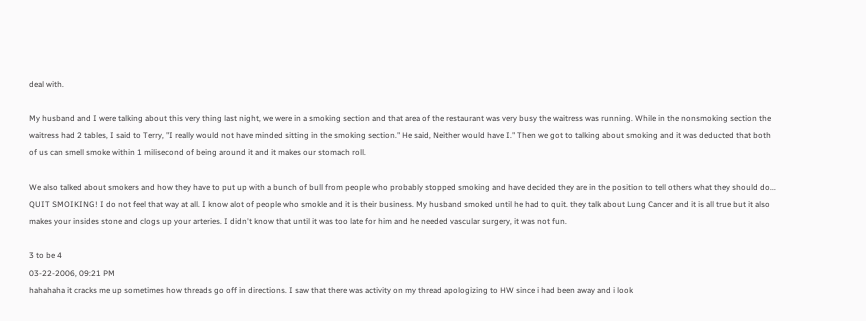deal with.

My husband and I were talking about this very thing last night, we were in a smoking section and that area of the restaurant was very busy the waitress was running. While in the nonsmoking section the waitress had 2 tables, I said to Terry, "I really would not have minded sitting in the smoking section." He said, Neither would have I." Then we got to talking about smoking and it was deducted that both of us can smell smoke within 1 milisecond of being around it and it makes our stomach roll.

We also talked about smokers and how they have to put up with a bunch of bull from people who probably stopped smoking and have decided they are in the position to tell others what they should do... QUIT SMOIKING! I do not feel that way at all. I know alot of people who smokle and it is their business. My husband smoked until he had to quit. they talk about Lung Cancer and it is all true but it also makes your insides stone and clogs up your arteries. I didn't know that until it was too late for him and he needed vascular surgery, it was not fun.

3 to be 4
03-22-2006, 09:21 PM
hahahaha it cracks me up sometimes how threads go off in directions. I saw that there was activity on my thread apologizing to HW since i had been away and i look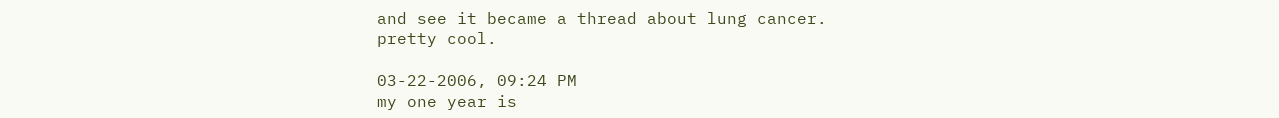and see it became a thread about lung cancer.
pretty cool.

03-22-2006, 09:24 PM
my one year is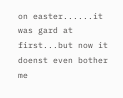on easter......it was gard at first...but now it doenst even bother me